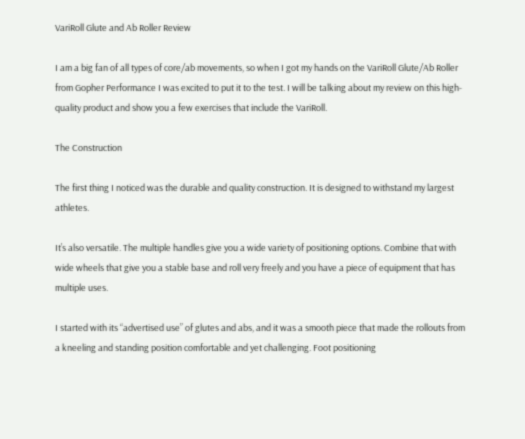VariRoll Glute and Ab Roller Review

I am a big fan of all types of core/ab movements, so when I got my hands on the VariRoll Glute/Ab Roller from Gopher Performance I was excited to put it to the test. I will be talking about my review on this high-quality product and show you a few exercises that include the VariRoll.

The Construction

The first thing I noticed was the durable and quality construction. It is designed to withstand my largest athletes.

It’s also versatile. The multiple handles give you a wide variety of positioning options. Combine that with wide wheels that give you a stable base and roll very freely and you have a piece of equipment that has multiple uses.

I started with its “advertised use” of glutes and abs, and it was a smooth piece that made the rollouts from a kneeling and standing position comfortable and yet challenging. Foot positioning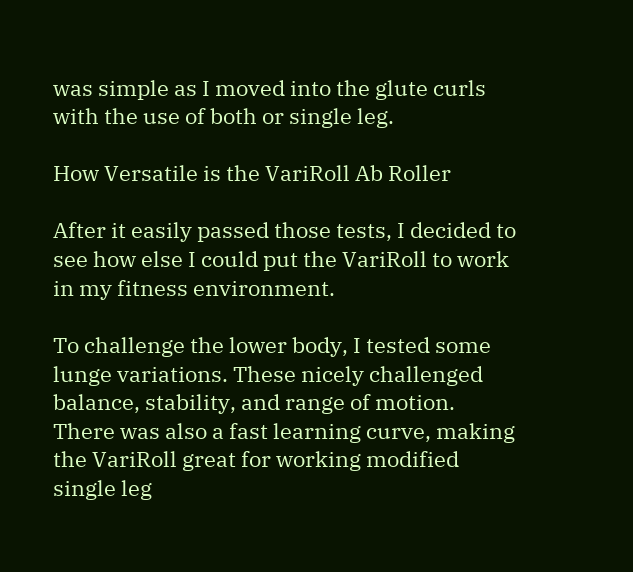was simple as I moved into the glute curls with the use of both or single leg.

How Versatile is the VariRoll Ab Roller

After it easily passed those tests, I decided to see how else I could put the VariRoll to work in my fitness environment.

To challenge the lower body, I tested some lunge variations. These nicely challenged balance, stability, and range of motion. There was also a fast learning curve, making the VariRoll great for working modified single leg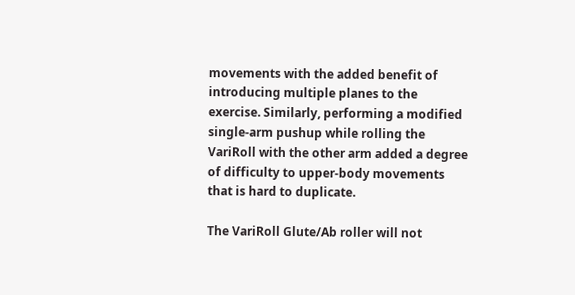movements with the added benefit of introducing multiple planes to the exercise. Similarly, performing a modified single-arm pushup while rolling the VariRoll with the other arm added a degree of difficulty to upper-body movements that is hard to duplicate.

The VariRoll Glute/Ab roller will not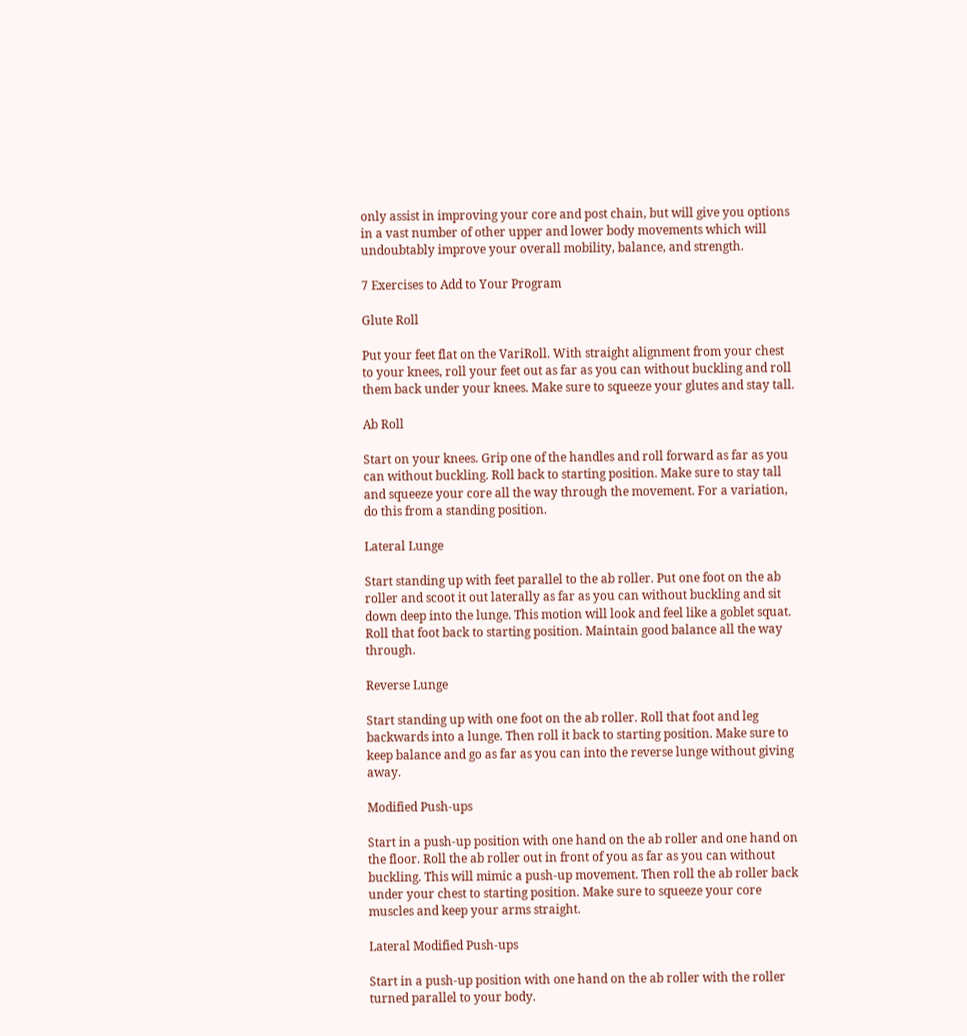only assist in improving your core and post chain, but will give you options in a vast number of other upper and lower body movements which will undoubtably improve your overall mobility, balance, and strength.

7 Exercises to Add to Your Program

Glute Roll

Put your feet flat on the VariRoll. With straight alignment from your chest to your knees, roll your feet out as far as you can without buckling and roll them back under your knees. Make sure to squeeze your glutes and stay tall.

Ab Roll

Start on your knees. Grip one of the handles and roll forward as far as you can without buckling. Roll back to starting position. Make sure to stay tall and squeeze your core all the way through the movement. For a variation, do this from a standing position.

Lateral Lunge

Start standing up with feet parallel to the ab roller. Put one foot on the ab roller and scoot it out laterally as far as you can without buckling and sit down deep into the lunge. This motion will look and feel like a goblet squat. Roll that foot back to starting position. Maintain good balance all the way through.

Reverse Lunge

Start standing up with one foot on the ab roller. Roll that foot and leg backwards into a lunge. Then roll it back to starting position. Make sure to keep balance and go as far as you can into the reverse lunge without giving away.

Modified Push-ups

Start in a push-up position with one hand on the ab roller and one hand on the floor. Roll the ab roller out in front of you as far as you can without buckling. This will mimic a push-up movement. Then roll the ab roller back under your chest to starting position. Make sure to squeeze your core muscles and keep your arms straight.

Lateral Modified Push-ups

Start in a push-up position with one hand on the ab roller with the roller turned parallel to your body.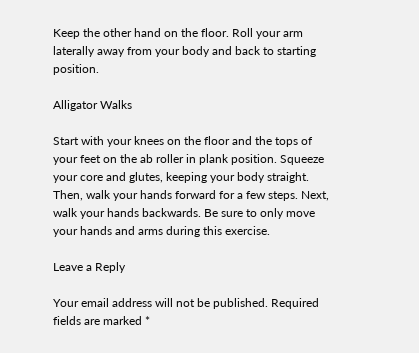Keep the other hand on the floor. Roll your arm laterally away from your body and back to starting position.

Alligator Walks

Start with your knees on the floor and the tops of your feet on the ab roller in plank position. Squeeze your core and glutes, keeping your body straight. Then, walk your hands forward for a few steps. Next, walk your hands backwards. Be sure to only move your hands and arms during this exercise.

Leave a Reply

Your email address will not be published. Required fields are marked *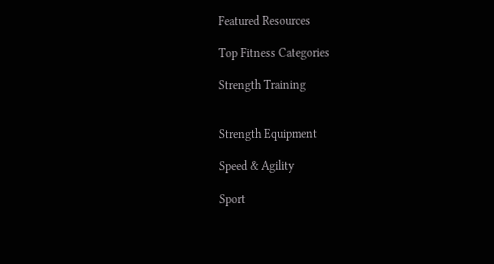Featured Resources

Top Fitness Categories

Strength Training


Strength Equipment

Speed & Agility

Sport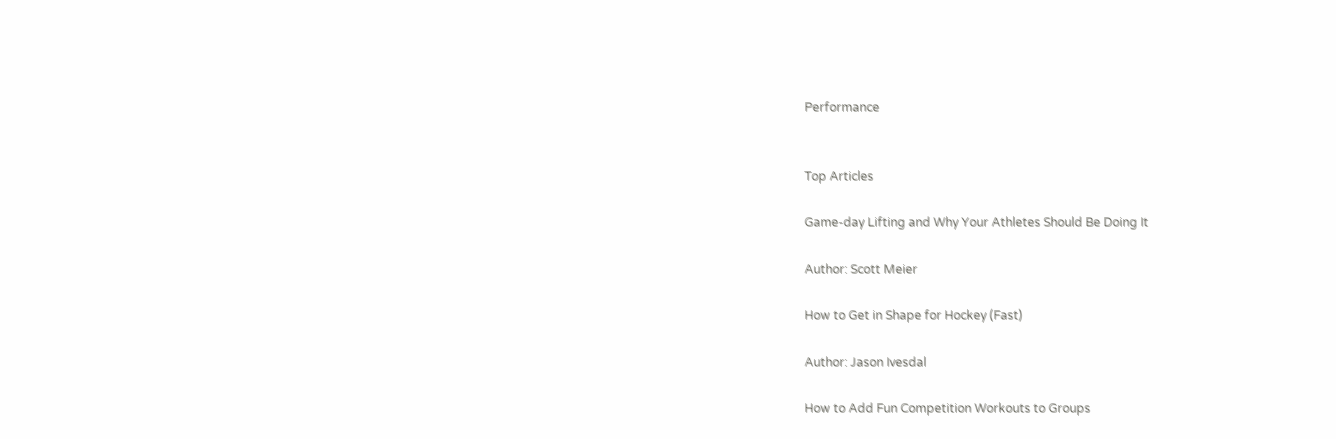Performance


Top Articles

Game-day Lifting and Why Your Athletes Should Be Doing It

Author: Scott Meier

How to Get in Shape for Hockey (Fast)

Author: Jason Ivesdal

How to Add Fun Competition Workouts to Groups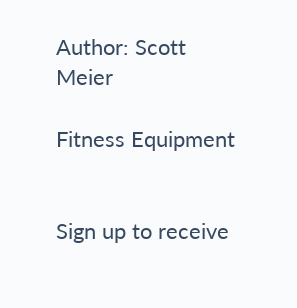Author: Scott Meier

Fitness Equipment


Sign up to receive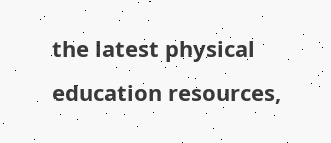the latest physical education resources,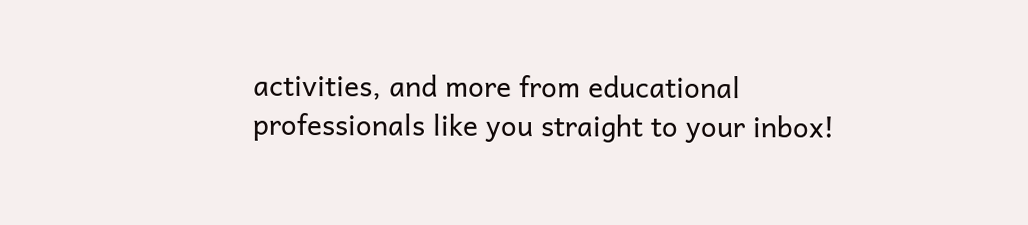activities, and more from educational professionals like you straight to your inbox!